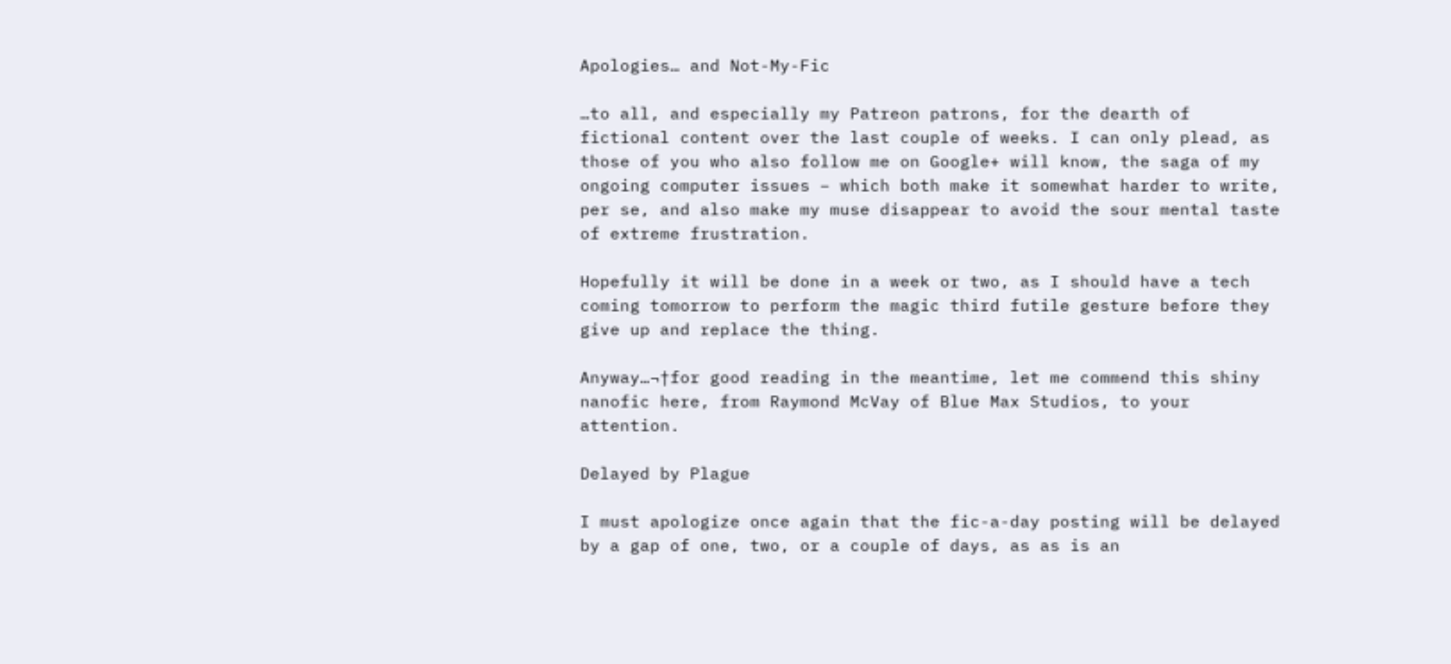Apologies… and Not-My-Fic

…to all, and especially my Patreon patrons, for the dearth of fictional content over the last couple of weeks. I can only plead, as those of you who also follow me on Google+ will know, the saga of my ongoing computer issues – which both make it somewhat harder to write, per se, and also make my muse disappear to avoid the sour mental taste of extreme frustration.

Hopefully it will be done in a week or two, as I should have a tech coming tomorrow to perform the magic third futile gesture before they give up and replace the thing.

Anyway…¬†for good reading in the meantime, let me commend this shiny nanofic here, from Raymond McVay of Blue Max Studios, to your attention.

Delayed by Plague

I must apologize once again that the fic-a-day posting will be delayed by a gap of one, two, or a couple of days, as as is an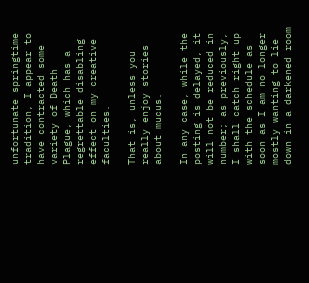unfortunate springtime tradition, I appear to have contracted some variety of Death Plague, which has a regrettable disabling effect on my creative faculties.

That is, unless you really enjoy stories about mucus.

In any case, while the posting is delayed, it will not be reduced in number; as previously, I shall catch right up with the schedule as soon as I am no longer mostly wanting to lie down in a darkened room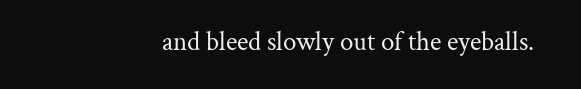and bleed slowly out of the eyeballs.